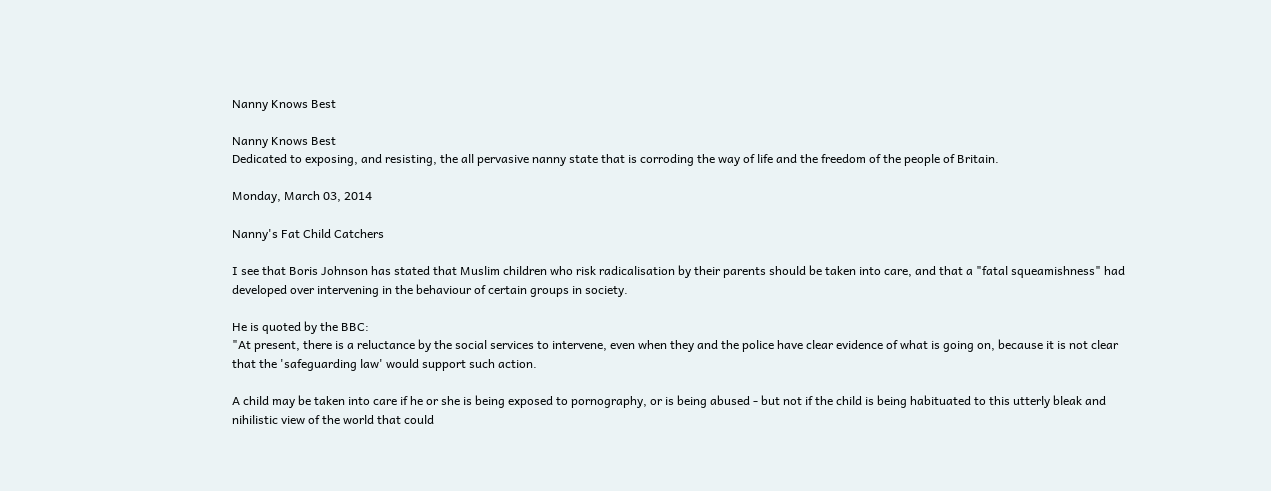Nanny Knows Best

Nanny Knows Best
Dedicated to exposing, and resisting, the all pervasive nanny state that is corroding the way of life and the freedom of the people of Britain.

Monday, March 03, 2014

Nanny's Fat Child Catchers

I see that Boris Johnson has stated that Muslim children who risk radicalisation by their parents should be taken into care, and that a "fatal squeamishness" had developed over intervening in the behaviour of certain groups in society.

He is quoted by the BBC:
"At present, there is a reluctance by the social services to intervene, even when they and the police have clear evidence of what is going on, because it is not clear that the 'safeguarding law' would support such action.

A child may be taken into care if he or she is being exposed to pornography, or is being abused - but not if the child is being habituated to this utterly bleak and nihilistic view of the world that could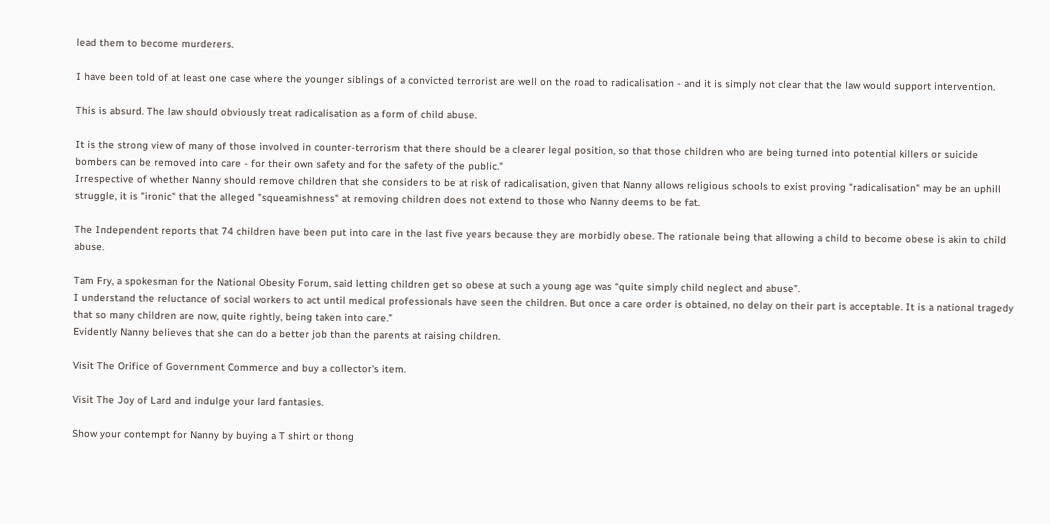lead them to become murderers.

I have been told of at least one case where the younger siblings of a convicted terrorist are well on the road to radicalisation - and it is simply not clear that the law would support intervention.

This is absurd. The law should obviously treat radicalisation as a form of child abuse.

It is the strong view of many of those involved in counter-terrorism that there should be a clearer legal position, so that those children who are being turned into potential killers or suicide bombers can be removed into care - for their own safety and for the safety of the public."
Irrespective of whether Nanny should remove children that she considers to be at risk of radicalisation, given that Nanny allows religious schools to exist proving "radicalisation" may be an uphill struggle, it is "ironic" that the alleged "squeamishness" at removing children does not extend to those who Nanny deems to be fat.

The Independent reports that 74 children have been put into care in the last five years because they are morbidly obese. The rationale being that allowing a child to become obese is akin to child abuse.

Tam Fry, a spokesman for the National Obesity Forum, said letting children get so obese at such a young age was “quite simply child neglect and abuse”.
I understand the reluctance of social workers to act until medical professionals have seen the children. But once a care order is obtained, no delay on their part is acceptable. It is a national tragedy that so many children are now, quite rightly, being taken into care.”
Evidently Nanny believes that she can do a better job than the parents at raising children.

Visit The Orifice of Government Commerce and buy a collector's item.

Visit The Joy of Lard and indulge your lard fantasies.

Show your contempt for Nanny by buying a T shirt or thong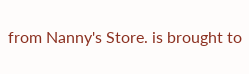from Nanny's Store. is brought to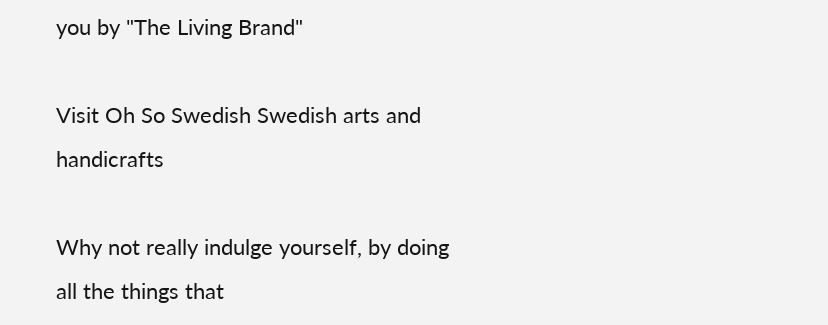you by "The Living Brand"

Visit Oh So Swedish Swedish arts and handicrafts

Why not really indulge yourself, by doing all the things that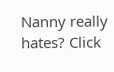Nanny really hates? Click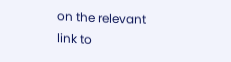on the relevant link to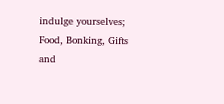indulge yourselves; Food, Bonking, Gifts and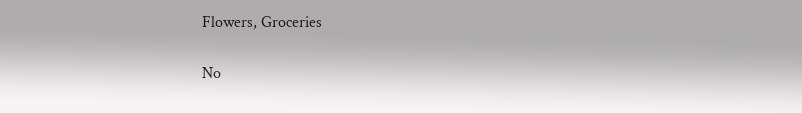Flowers, Groceries

No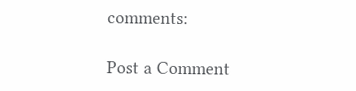comments:

Post a Comment